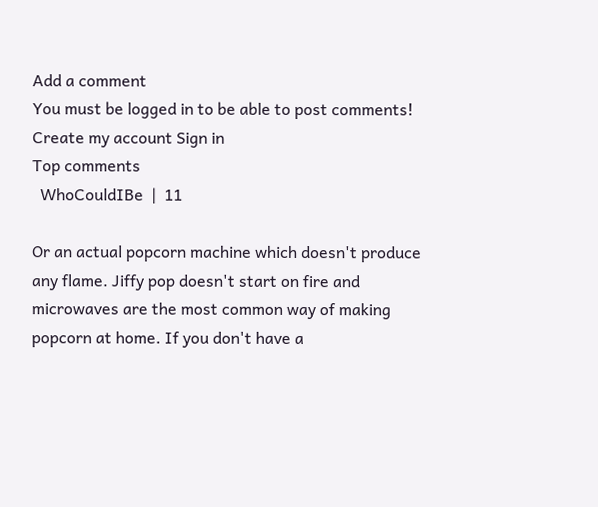Add a comment
You must be logged in to be able to post comments!
Create my account Sign in
Top comments
  WhoCouldIBe  |  11

Or an actual popcorn machine which doesn't produce any flame. Jiffy pop doesn't start on fire and microwaves are the most common way of making popcorn at home. If you don't have a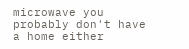microwave you probably don't have a home either